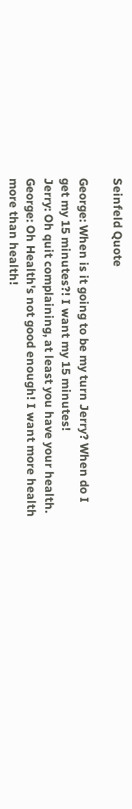Seinfeld Quote

George: When is it going to be my turn Jerry? When do I get my 15 minutes?! I want my 15 minutes!
Jerry: Oh quit complaining, at least you have your health.
George: Oh Health's not good enough! I want more health more than health!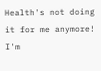Health's not doing it for me anymore! I'm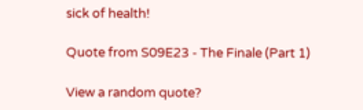sick of health!

Quote from S09E23 - The Finale (Part 1)

View a random quote?